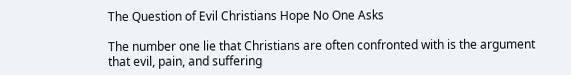The Question of Evil Christians Hope No One Asks

The number one lie that Christians are often confronted with is the argument that evil, pain, and suffering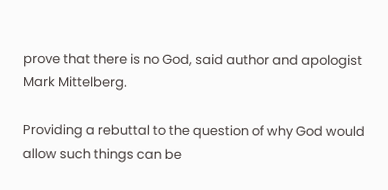prove that there is no God, said author and apologist Mark Mittelberg.

Providing a rebuttal to the question of why God would allow such things can be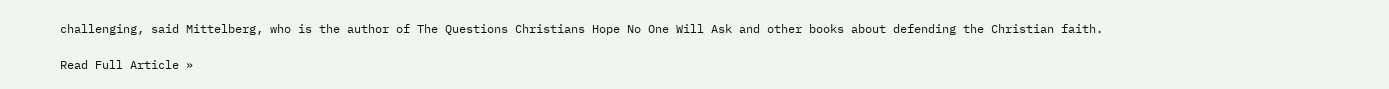challenging, said Mittelberg, who is the author of The Questions Christians Hope No One Will Ask and other books about defending the Christian faith.

Read Full Article »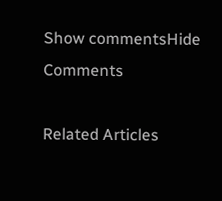Show commentsHide Comments

Related Articles